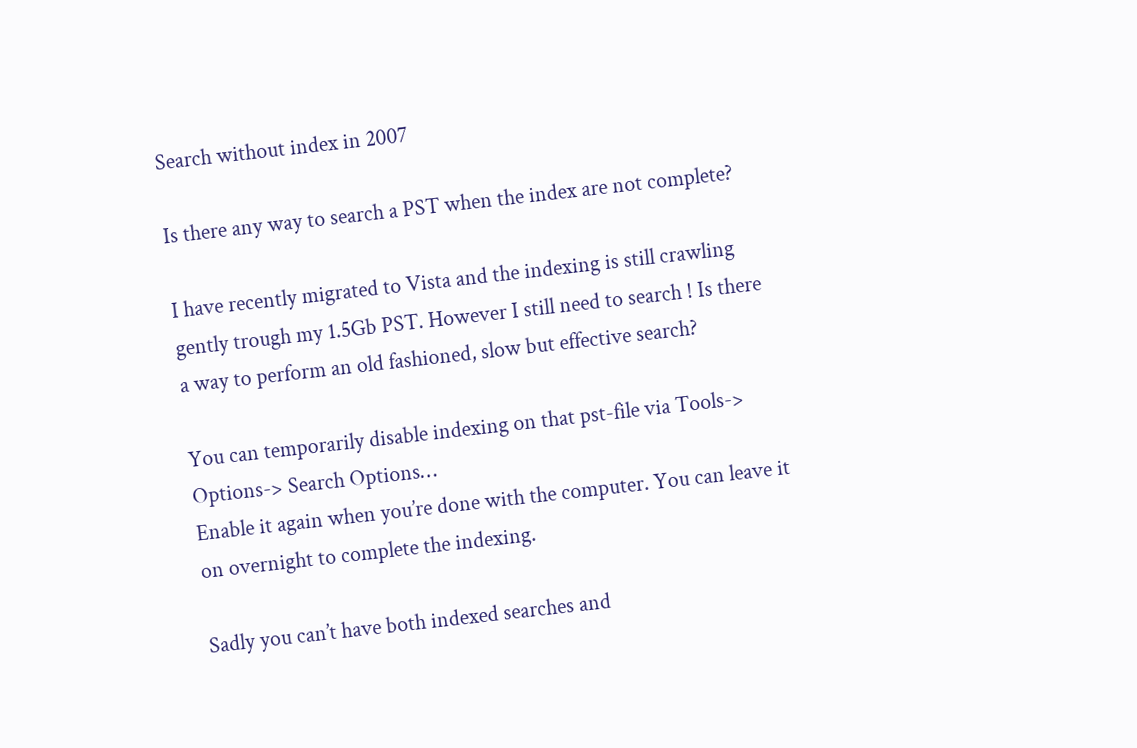Search without index in 2007

Is there any way to search a PST when the index are not complete?

I have recently migrated to Vista and the indexing is still crawling gently trough my 1.5Gb PST. However I still need to search ! Is there a way to perform an old fashioned, slow but effective search?

You can temporarily disable indexing on that pst-file via Tools-> Options-> Search Options…
Enable it again when you’re done with the computer. You can leave it on overnight to complete the indexing.

Sadly you can’t have both indexed searches and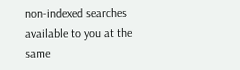non-indexed searches available to you at the same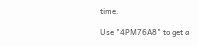time.

Use "4PM76A8" to get a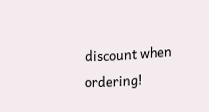discount when ordering!